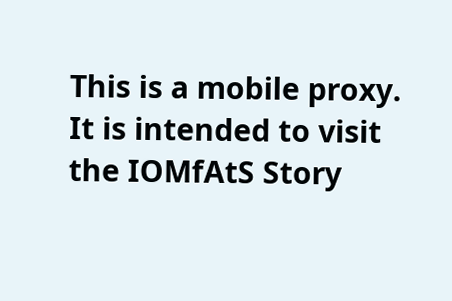This is a mobile proxy. It is intended to visit the IOMfAtS Story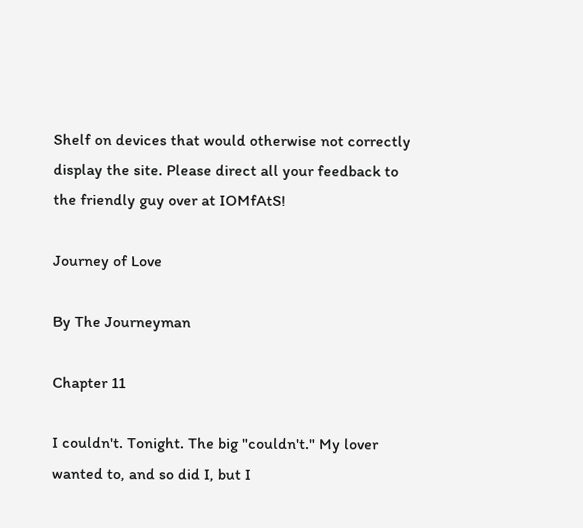Shelf on devices that would otherwise not correctly display the site. Please direct all your feedback to the friendly guy over at IOMfAtS!

Journey of Love

By The Journeyman

Chapter 11

I couldn't. Tonight. The big "couldn't." My lover wanted to, and so did I, but I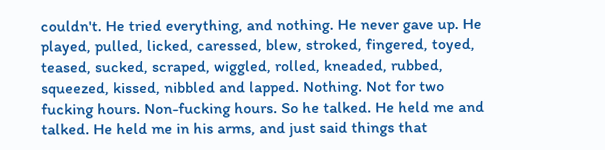couldn't. He tried everything, and nothing. He never gave up. He played, pulled, licked, caressed, blew, stroked, fingered, toyed, teased, sucked, scraped, wiggled, rolled, kneaded, rubbed, squeezed, kissed, nibbled and lapped. Nothing. Not for two fucking hours. Non-fucking hours. So he talked. He held me and talked. He held me in his arms, and just said things that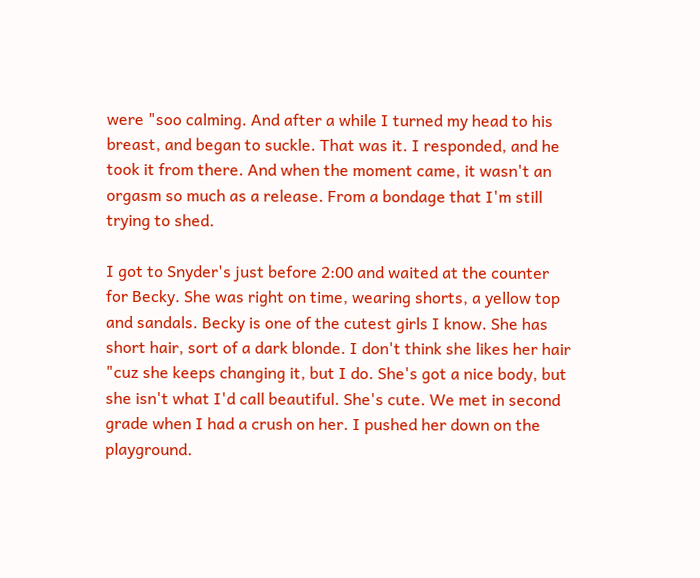were "soo calming. And after a while I turned my head to his breast, and began to suckle. That was it. I responded, and he took it from there. And when the moment came, it wasn't an orgasm so much as a release. From a bondage that I'm still trying to shed.

I got to Snyder's just before 2:00 and waited at the counter for Becky. She was right on time, wearing shorts, a yellow top and sandals. Becky is one of the cutest girls I know. She has short hair, sort of a dark blonde. I don't think she likes her hair "cuz she keeps changing it, but I do. She's got a nice body, but she isn't what I'd call beautiful. She's cute. We met in second grade when I had a crush on her. I pushed her down on the playground.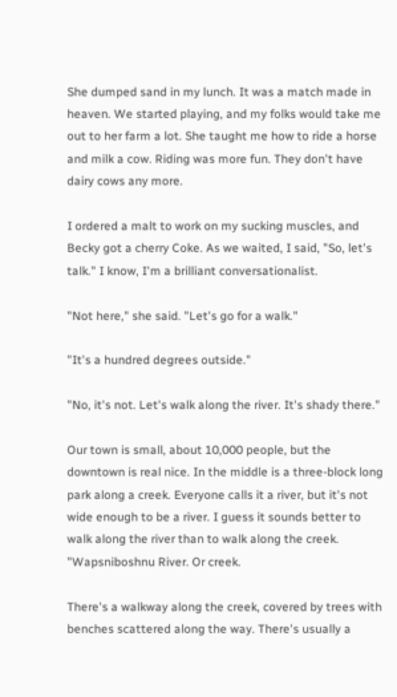She dumped sand in my lunch. It was a match made in heaven. We started playing, and my folks would take me out to her farm a lot. She taught me how to ride a horse and milk a cow. Riding was more fun. They don't have dairy cows any more.

I ordered a malt to work on my sucking muscles, and Becky got a cherry Coke. As we waited, I said, "So, let's talk." I know, I'm a brilliant conversationalist.

"Not here," she said. "Let's go for a walk."

"It's a hundred degrees outside."

"No, it's not. Let's walk along the river. It's shady there."

Our town is small, about 10,000 people, but the downtown is real nice. In the middle is a three-block long park along a creek. Everyone calls it a river, but it's not wide enough to be a river. I guess it sounds better to walk along the river than to walk along the creek. "Wapsniboshnu River. Or creek.

There's a walkway along the creek, covered by trees with benches scattered along the way. There's usually a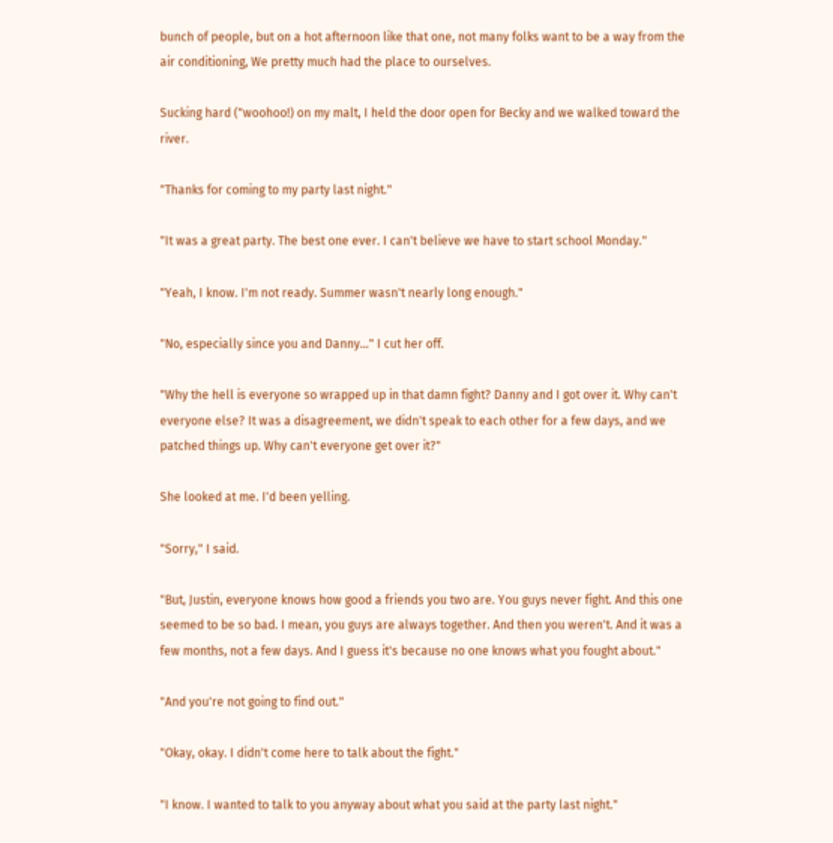bunch of people, but on a hot afternoon like that one, not many folks want to be a way from the air conditioning, We pretty much had the place to ourselves.

Sucking hard ("woohoo!) on my malt, I held the door open for Becky and we walked toward the river.

"Thanks for coming to my party last night."

"It was a great party. The best one ever. I can't believe we have to start school Monday."

"Yeah, I know. I'm not ready. Summer wasn't nearly long enough."

"No, especially since you and Danny..." I cut her off.

"Why the hell is everyone so wrapped up in that damn fight? Danny and I got over it. Why can't everyone else? It was a disagreement, we didn't speak to each other for a few days, and we patched things up. Why can't everyone get over it?"

She looked at me. I'd been yelling.

"Sorry," I said.

"But, Justin, everyone knows how good a friends you two are. You guys never fight. And this one seemed to be so bad. I mean, you guys are always together. And then you weren't. And it was a few months, not a few days. And I guess it's because no one knows what you fought about."

"And you're not going to find out."

"Okay, okay. I didn't come here to talk about the fight."

"I know. I wanted to talk to you anyway about what you said at the party last night."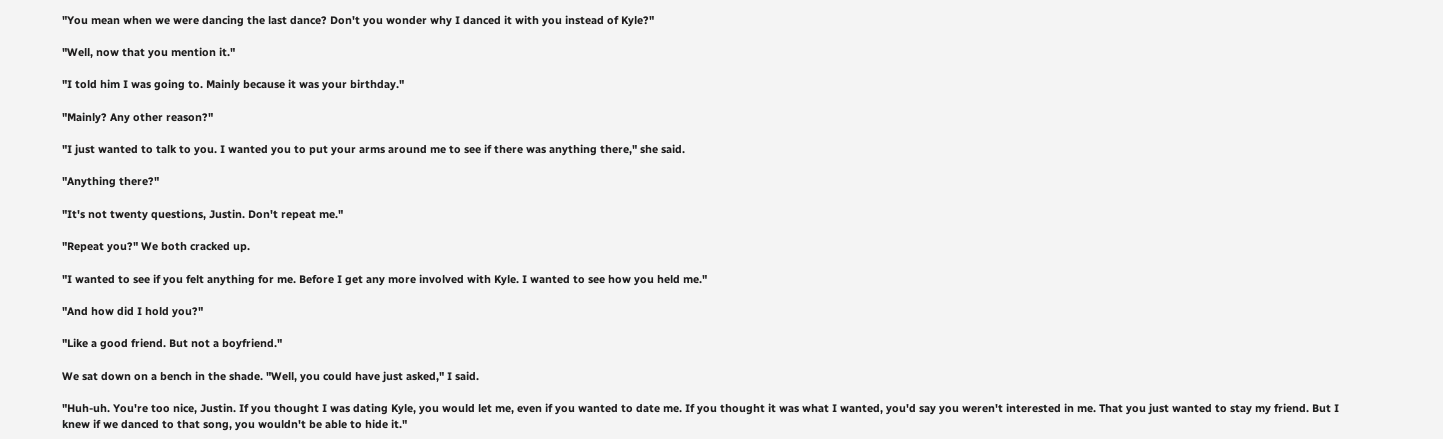"You mean when we were dancing the last dance? Don't you wonder why I danced it with you instead of Kyle?"

"Well, now that you mention it."

"I told him I was going to. Mainly because it was your birthday."

"Mainly? Any other reason?"

"I just wanted to talk to you. I wanted you to put your arms around me to see if there was anything there," she said.

"Anything there?"

"It's not twenty questions, Justin. Don't repeat me."

"Repeat you?" We both cracked up.

"I wanted to see if you felt anything for me. Before I get any more involved with Kyle. I wanted to see how you held me."

"And how did I hold you?"

"Like a good friend. But not a boyfriend."

We sat down on a bench in the shade. "Well, you could have just asked," I said.

"Huh-uh. You're too nice, Justin. If you thought I was dating Kyle, you would let me, even if you wanted to date me. If you thought it was what I wanted, you'd say you weren't interested in me. That you just wanted to stay my friend. But I knew if we danced to that song, you wouldn't be able to hide it."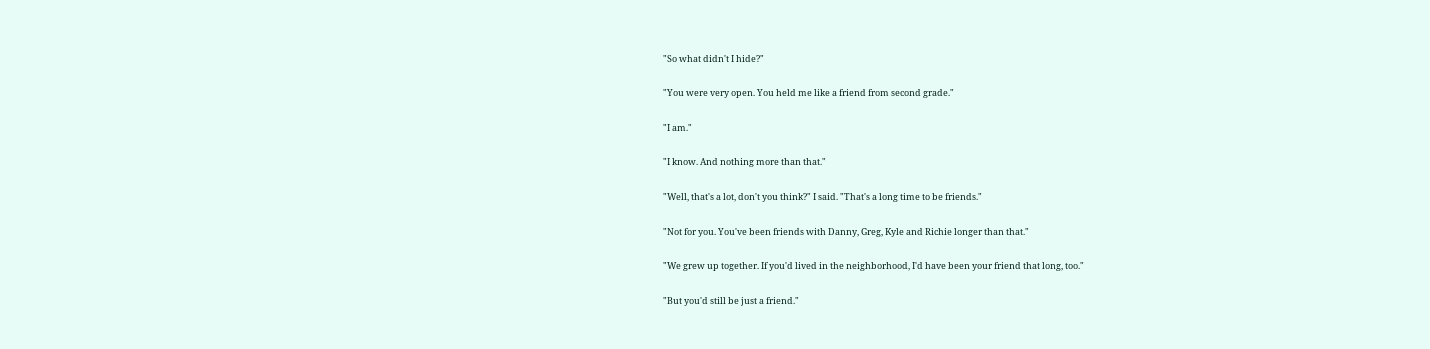"So what didn't I hide?"

"You were very open. You held me like a friend from second grade."

"I am."

"I know. And nothing more than that."

"Well, that's a lot, don't you think?" I said. "That's a long time to be friends."

"Not for you. You've been friends with Danny, Greg, Kyle and Richie longer than that."

"We grew up together. If you'd lived in the neighborhood, I'd have been your friend that long, too."

"But you'd still be just a friend."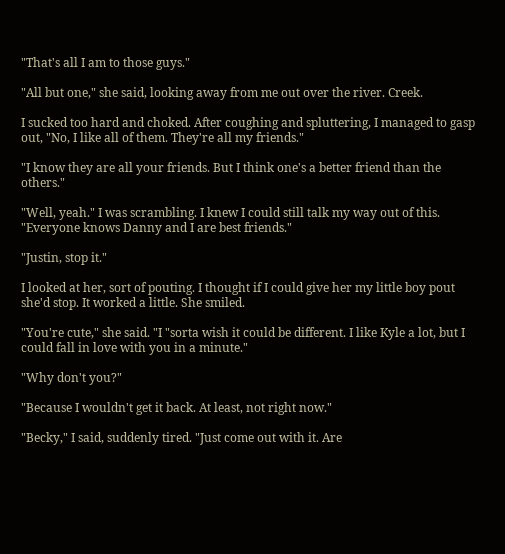"That's all I am to those guys."

"All but one," she said, looking away from me out over the river. Creek.

I sucked too hard and choked. After coughing and spluttering, I managed to gasp out, "No, I like all of them. They're all my friends."

"I know they are all your friends. But I think one's a better friend than the others."

"Well, yeah." I was scrambling. I knew I could still talk my way out of this. "Everyone knows Danny and I are best friends."

"Justin, stop it."

I looked at her, sort of pouting. I thought if I could give her my little boy pout she'd stop. It worked a little. She smiled.

"You're cute," she said. "I "sorta wish it could be different. I like Kyle a lot, but I could fall in love with you in a minute."

"Why don't you?"

"Because I wouldn't get it back. At least, not right now."

"Becky," I said, suddenly tired. "Just come out with it. Are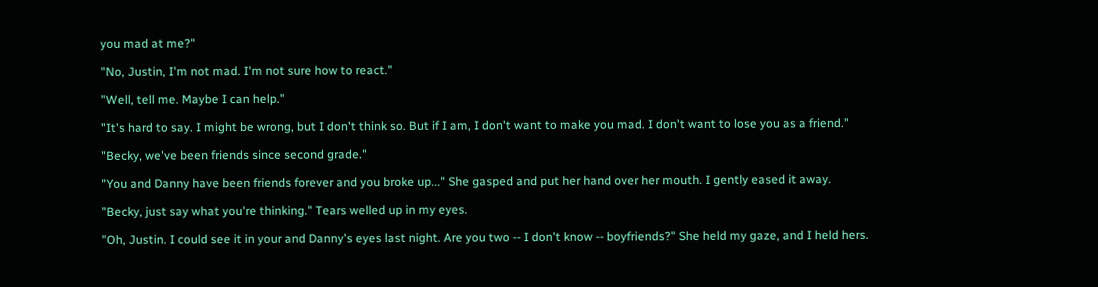you mad at me?"

"No, Justin, I'm not mad. I'm not sure how to react."

"Well, tell me. Maybe I can help."

"It's hard to say. I might be wrong, but I don't think so. But if I am, I don't want to make you mad. I don't want to lose you as a friend."

"Becky, we've been friends since second grade."

"You and Danny have been friends forever and you broke up..." She gasped and put her hand over her mouth. I gently eased it away.

"Becky, just say what you're thinking." Tears welled up in my eyes.

"Oh, Justin. I could see it in your and Danny's eyes last night. Are you two -- I don't know -- boyfriends?" She held my gaze, and I held hers.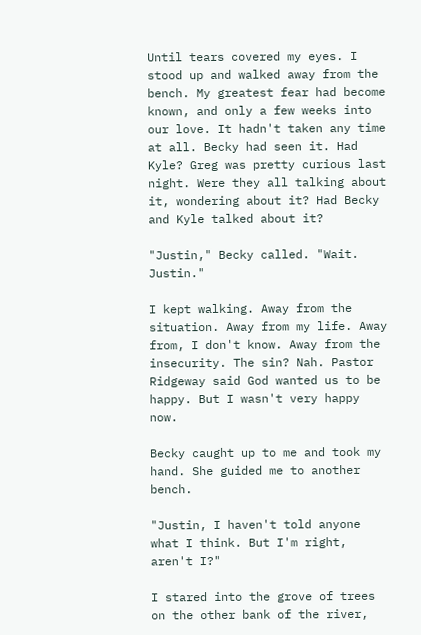Until tears covered my eyes. I stood up and walked away from the bench. My greatest fear had become known, and only a few weeks into our love. It hadn't taken any time at all. Becky had seen it. Had Kyle? Greg was pretty curious last night. Were they all talking about it, wondering about it? Had Becky and Kyle talked about it?

"Justin," Becky called. "Wait. Justin."

I kept walking. Away from the situation. Away from my life. Away from, I don't know. Away from the insecurity. The sin? Nah. Pastor Ridgeway said God wanted us to be happy. But I wasn't very happy now.

Becky caught up to me and took my hand. She guided me to another bench.

"Justin, I haven't told anyone what I think. But I'm right, aren't I?"

I stared into the grove of trees on the other bank of the river,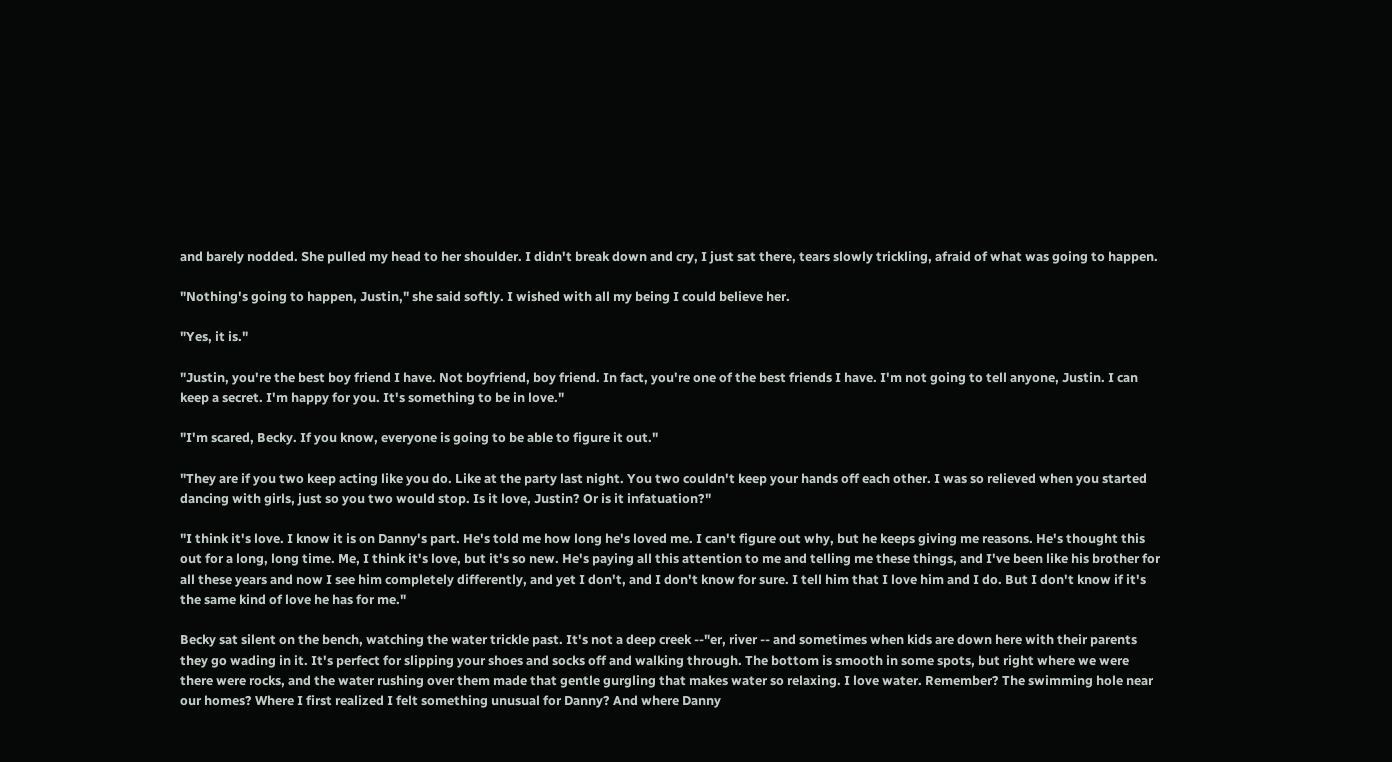and barely nodded. She pulled my head to her shoulder. I didn't break down and cry, I just sat there, tears slowly trickling, afraid of what was going to happen.

"Nothing's going to happen, Justin," she said softly. I wished with all my being I could believe her.

"Yes, it is."

"Justin, you're the best boy friend I have. Not boyfriend, boy friend. In fact, you're one of the best friends I have. I'm not going to tell anyone, Justin. I can keep a secret. I'm happy for you. It's something to be in love."

"I'm scared, Becky. If you know, everyone is going to be able to figure it out."

"They are if you two keep acting like you do. Like at the party last night. You two couldn't keep your hands off each other. I was so relieved when you started dancing with girls, just so you two would stop. Is it love, Justin? Or is it infatuation?"

"I think it's love. I know it is on Danny's part. He's told me how long he's loved me. I can't figure out why, but he keeps giving me reasons. He's thought this out for a long, long time. Me, I think it's love, but it's so new. He's paying all this attention to me and telling me these things, and I've been like his brother for all these years and now I see him completely differently, and yet I don't, and I don't know for sure. I tell him that I love him and I do. But I don't know if it's the same kind of love he has for me."

Becky sat silent on the bench, watching the water trickle past. It's not a deep creek --"er, river -- and sometimes when kids are down here with their parents they go wading in it. It's perfect for slipping your shoes and socks off and walking through. The bottom is smooth in some spots, but right where we were there were rocks, and the water rushing over them made that gentle gurgling that makes water so relaxing. I love water. Remember? The swimming hole near our homes? Where I first realized I felt something unusual for Danny? And where Danny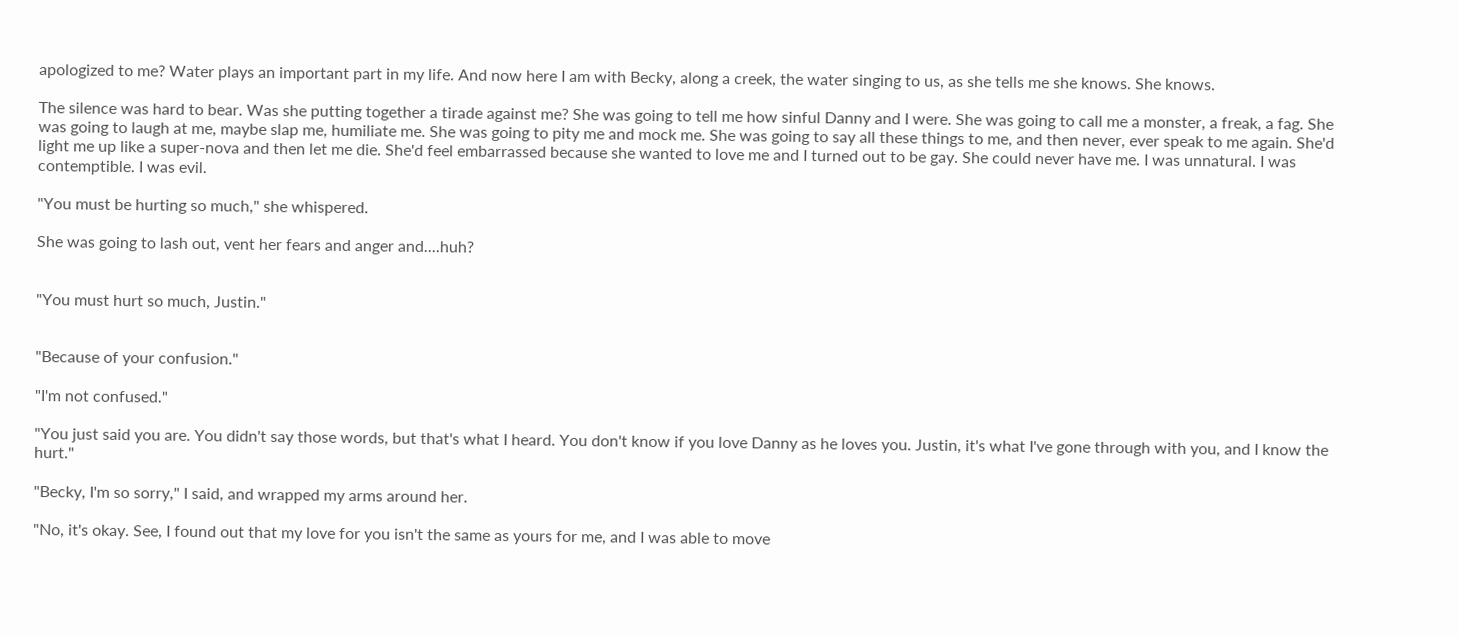apologized to me? Water plays an important part in my life. And now here I am with Becky, along a creek, the water singing to us, as she tells me she knows. She knows.

The silence was hard to bear. Was she putting together a tirade against me? She was going to tell me how sinful Danny and I were. She was going to call me a monster, a freak, a fag. She was going to laugh at me, maybe slap me, humiliate me. She was going to pity me and mock me. She was going to say all these things to me, and then never, ever speak to me again. She'd light me up like a super-nova and then let me die. She'd feel embarrassed because she wanted to love me and I turned out to be gay. She could never have me. I was unnatural. I was contemptible. I was evil.

"You must be hurting so much," she whispered.

She was going to lash out, vent her fears and anger and....huh?


"You must hurt so much, Justin."


"Because of your confusion."

"I'm not confused."

"You just said you are. You didn't say those words, but that's what I heard. You don't know if you love Danny as he loves you. Justin, it's what I've gone through with you, and I know the hurt."

"Becky, I'm so sorry," I said, and wrapped my arms around her.

"No, it's okay. See, I found out that my love for you isn't the same as yours for me, and I was able to move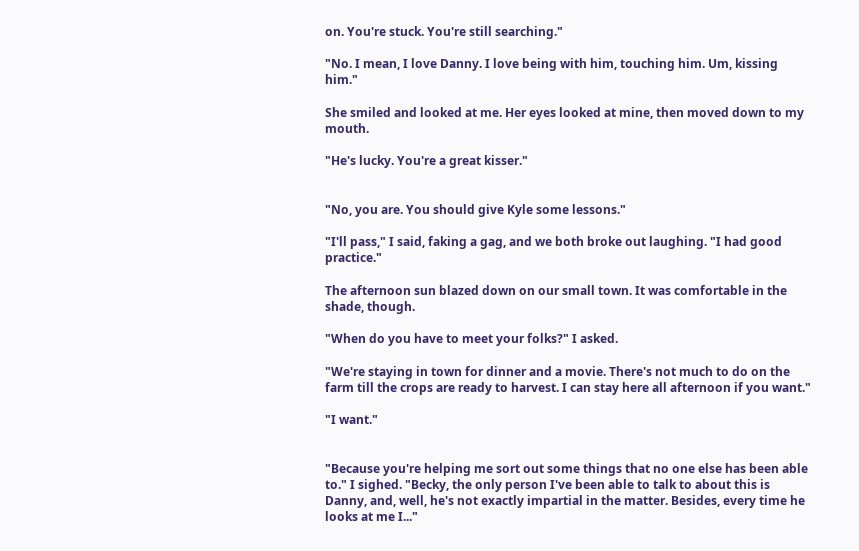on. You're stuck. You're still searching."

"No. I mean, I love Danny. I love being with him, touching him. Um, kissing him."

She smiled and looked at me. Her eyes looked at mine, then moved down to my mouth.

"He's lucky. You're a great kisser."


"No, you are. You should give Kyle some lessons."

"I'll pass," I said, faking a gag, and we both broke out laughing. "I had good practice."

The afternoon sun blazed down on our small town. It was comfortable in the shade, though.

"When do you have to meet your folks?" I asked.

"We're staying in town for dinner and a movie. There's not much to do on the farm till the crops are ready to harvest. I can stay here all afternoon if you want."

"I want."


"Because you're helping me sort out some things that no one else has been able to." I sighed. "Becky, the only person I've been able to talk to about this is Danny, and, well, he's not exactly impartial in the matter. Besides, every time he looks at me I..."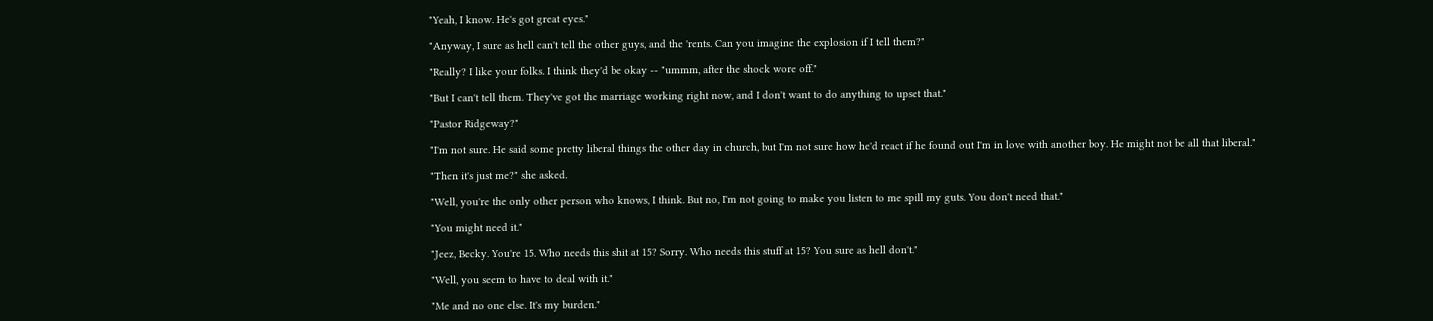"Yeah, I know. He's got great eyes."

"Anyway, I sure as hell can't tell the other guys, and the 'rents. Can you imagine the explosion if I tell them?"

"Really? I like your folks. I think they'd be okay -- "ummm, after the shock wore off."

"But I can't tell them. They've got the marriage working right now, and I don't want to do anything to upset that."

"Pastor Ridgeway?"

"I'm not sure. He said some pretty liberal things the other day in church, but I'm not sure how he'd react if he found out I'm in love with another boy. He might not be all that liberal."

"Then it's just me?" she asked.

"Well, you're the only other person who knows, I think. But no, I'm not going to make you listen to me spill my guts. You don't need that."

"You might need it."

"Jeez, Becky. You're 15. Who needs this shit at 15? Sorry. Who needs this stuff at 15? You sure as hell don't."

"Well, you seem to have to deal with it."

"Me and no one else. It's my burden."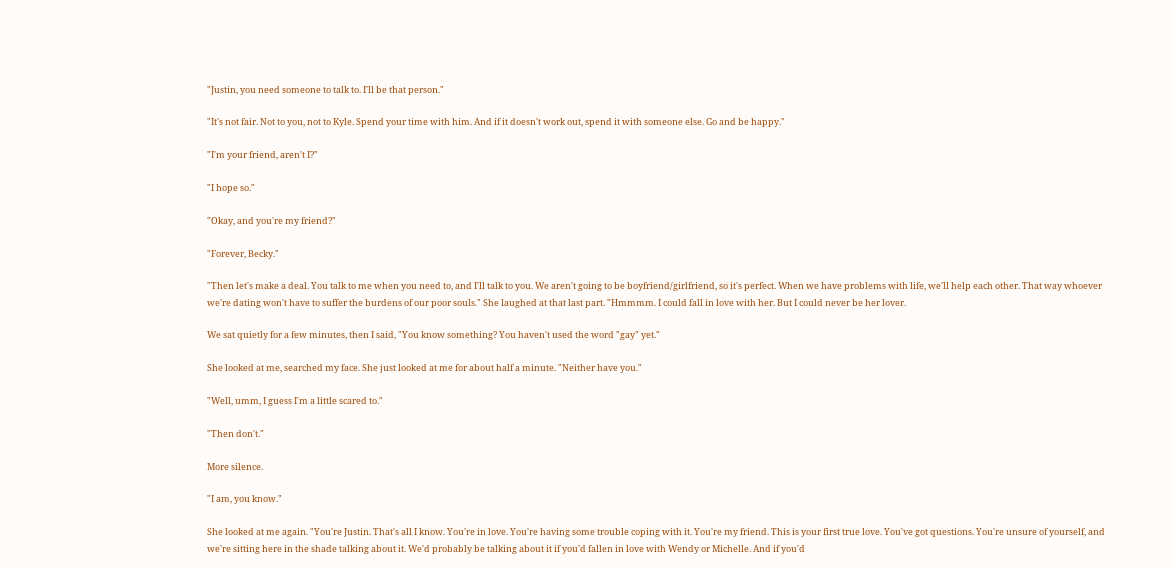"Justin, you need someone to talk to. I'll be that person."

"It's not fair. Not to you, not to Kyle. Spend your time with him. And if it doesn't work out, spend it with someone else. Go and be happy."

"I'm your friend, aren't I?"

"I hope so."

"Okay, and you're my friend?"

"Forever, Becky."

"Then let's make a deal. You talk to me when you need to, and I'll talk to you. We aren't going to be boyfriend/girlfriend, so it's perfect. When we have problems with life, we'll help each other. That way whoever we're dating won't have to suffer the burdens of our poor souls." She laughed at that last part. "Hmmmm. I could fall in love with her. But I could never be her lover.

We sat quietly for a few minutes, then I said, "You know something? You haven't used the word "gay" yet."

She looked at me, searched my face. She just looked at me for about half a minute. "Neither have you."

"Well, umm, I guess I'm a little scared to."

"Then don't."

More silence.

"I am, you know."

She looked at me again. "You're Justin. That's all I know. You're in love. You're having some trouble coping with it. You're my friend. This is your first true love. You've got questions. You're unsure of yourself, and we're sitting here in the shade talking about it. We'd probably be talking about it if you'd fallen in love with Wendy or Michelle. And if you'd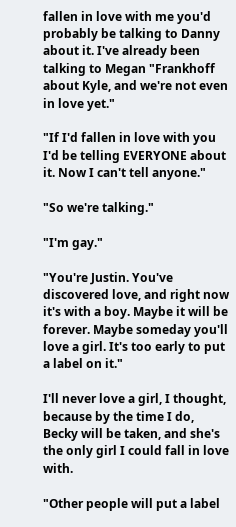fallen in love with me you'd probably be talking to Danny about it. I've already been talking to Megan "Frankhoff about Kyle, and we're not even in love yet."

"If I'd fallen in love with you I'd be telling EVERYONE about it. Now I can't tell anyone."

"So we're talking."

"I'm gay."

"You're Justin. You've discovered love, and right now it's with a boy. Maybe it will be forever. Maybe someday you'll love a girl. It's too early to put a label on it."

I'll never love a girl, I thought, because by the time I do, Becky will be taken, and she's the only girl I could fall in love with.

"Other people will put a label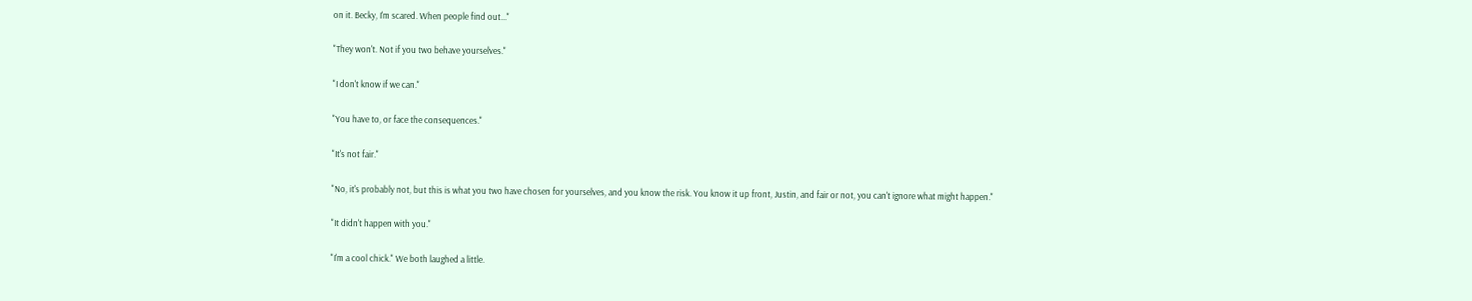on it. Becky, I'm scared. When people find out..."

"They won't. Not if you two behave yourselves."

"I don't know if we can."

"You have to, or face the consequences."

"It's not fair."

"No, it's probably not, but this is what you two have chosen for yourselves, and you know the risk. You know it up front, Justin, and fair or not, you can't ignore what might happen."

"It didn't happen with you."

"I'm a cool chick." We both laughed a little.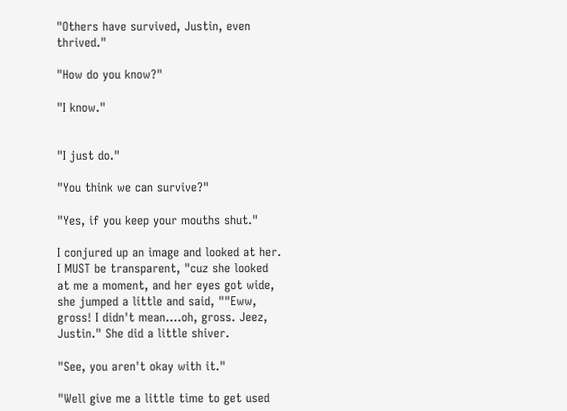"Others have survived, Justin, even thrived."

"How do you know?"

"I know."


"I just do."

"You think we can survive?"

"Yes, if you keep your mouths shut."

I conjured up an image and looked at her. I MUST be transparent, "cuz she looked at me a moment, and her eyes got wide, she jumped a little and said, ""Eww, gross! I didn't mean....oh, gross. Jeez, Justin." She did a little shiver.

"See, you aren't okay with it."

"Well give me a little time to get used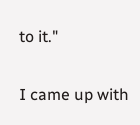to it."

I came up with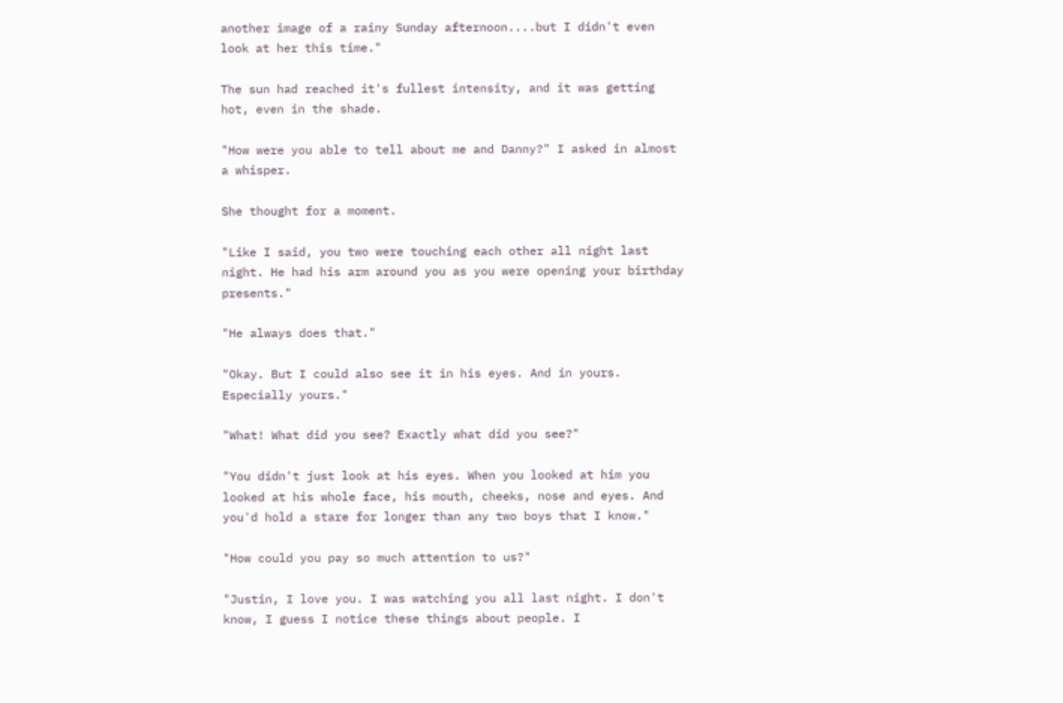another image of a rainy Sunday afternoon....but I didn't even look at her this time."

The sun had reached it's fullest intensity, and it was getting hot, even in the shade.

"How were you able to tell about me and Danny?" I asked in almost a whisper.

She thought for a moment.

"Like I said, you two were touching each other all night last night. He had his arm around you as you were opening your birthday presents."

"He always does that."

"Okay. But I could also see it in his eyes. And in yours. Especially yours."

"What! What did you see? Exactly what did you see?"

"You didn't just look at his eyes. When you looked at him you looked at his whole face, his mouth, cheeks, nose and eyes. And you'd hold a stare for longer than any two boys that I know."

"How could you pay so much attention to us?"

"Justin, I love you. I was watching you all last night. I don't know, I guess I notice these things about people. I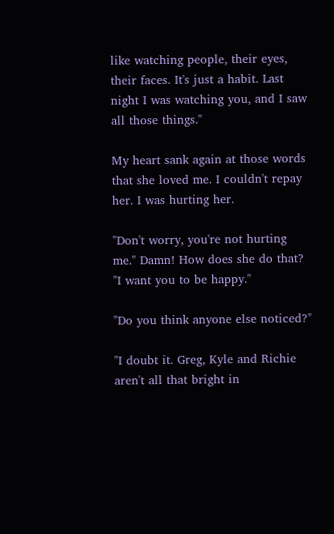like watching people, their eyes, their faces. It's just a habit. Last night I was watching you, and I saw all those things."

My heart sank again at those words that she loved me. I couldn't repay her. I was hurting her.

"Don't worry, you're not hurting me." Damn! How does she do that? "I want you to be happy."

"Do you think anyone else noticed?"

"I doubt it. Greg, Kyle and Richie aren't all that bright in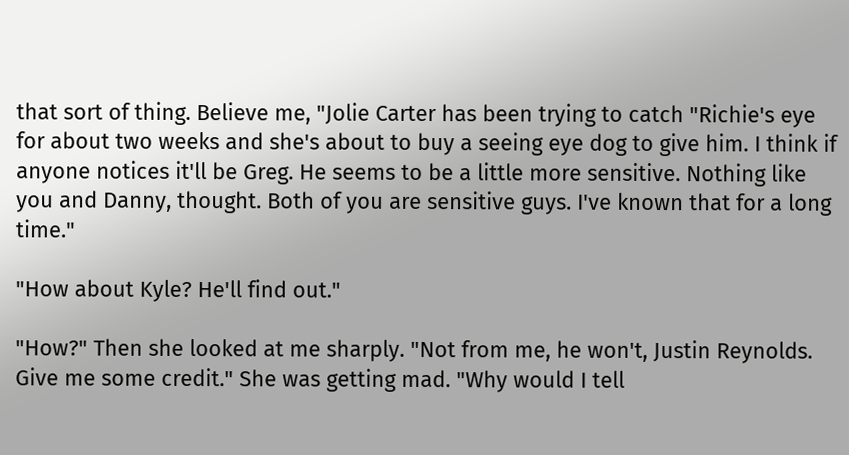that sort of thing. Believe me, "Jolie Carter has been trying to catch "Richie's eye for about two weeks and she's about to buy a seeing eye dog to give him. I think if anyone notices it'll be Greg. He seems to be a little more sensitive. Nothing like you and Danny, thought. Both of you are sensitive guys. I've known that for a long time."

"How about Kyle? He'll find out."

"How?" Then she looked at me sharply. "Not from me, he won't, Justin Reynolds. Give me some credit." She was getting mad. "Why would I tell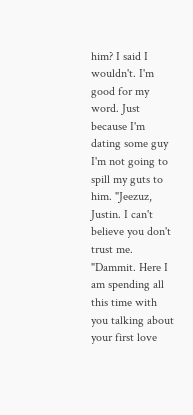him? I said I wouldn't. I'm good for my word. Just because I'm dating some guy I'm not going to spill my guts to him. "Jeezuz, Justin. I can't believe you don't trust me. "Dammit. Here I am spending all this time with you talking about your first love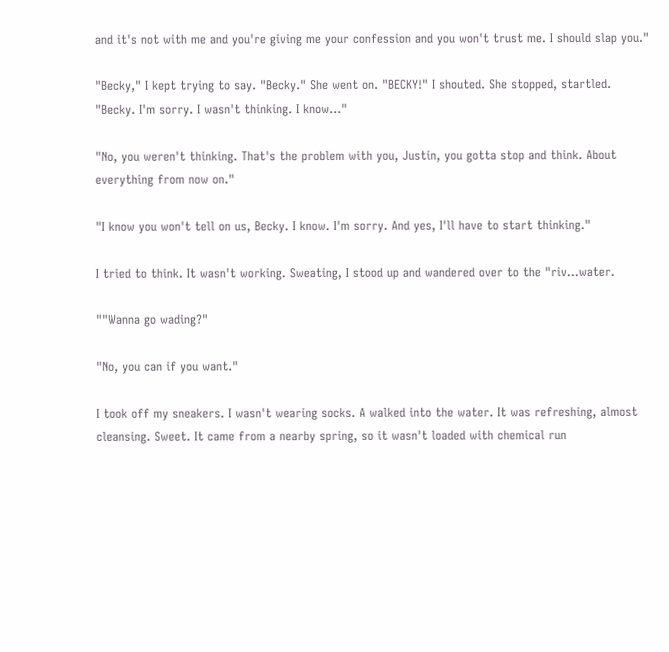and it's not with me and you're giving me your confession and you won't trust me. I should slap you."

"Becky," I kept trying to say. "Becky." She went on. "BECKY!" I shouted. She stopped, startled. "Becky. I'm sorry. I wasn't thinking. I know..."

"No, you weren't thinking. That's the problem with you, Justin, you gotta stop and think. About everything from now on."

"I know you won't tell on us, Becky. I know. I'm sorry. And yes, I'll have to start thinking."

I tried to think. It wasn't working. Sweating, I stood up and wandered over to the "riv...water.

""Wanna go wading?"

"No, you can if you want."

I took off my sneakers. I wasn't wearing socks. A walked into the water. It was refreshing, almost cleansing. Sweet. It came from a nearby spring, so it wasn't loaded with chemical run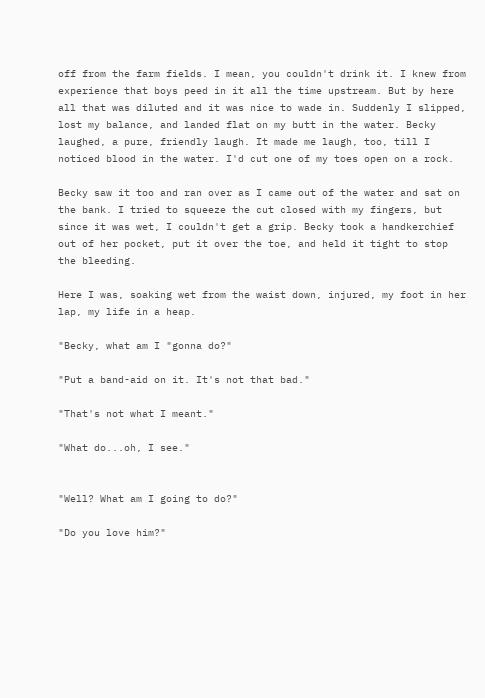off from the farm fields. I mean, you couldn't drink it. I knew from experience that boys peed in it all the time upstream. But by here all that was diluted and it was nice to wade in. Suddenly I slipped, lost my balance, and landed flat on my butt in the water. Becky laughed, a pure, friendly laugh. It made me laugh, too, till I noticed blood in the water. I'd cut one of my toes open on a rock.

Becky saw it too and ran over as I came out of the water and sat on the bank. I tried to squeeze the cut closed with my fingers, but since it was wet, I couldn't get a grip. Becky took a handkerchief out of her pocket, put it over the toe, and held it tight to stop the bleeding.

Here I was, soaking wet from the waist down, injured, my foot in her lap, my life in a heap.

"Becky, what am I "gonna do?"

"Put a band-aid on it. It's not that bad."

"That's not what I meant."

"What do...oh, I see."


"Well? What am I going to do?"

"Do you love him?"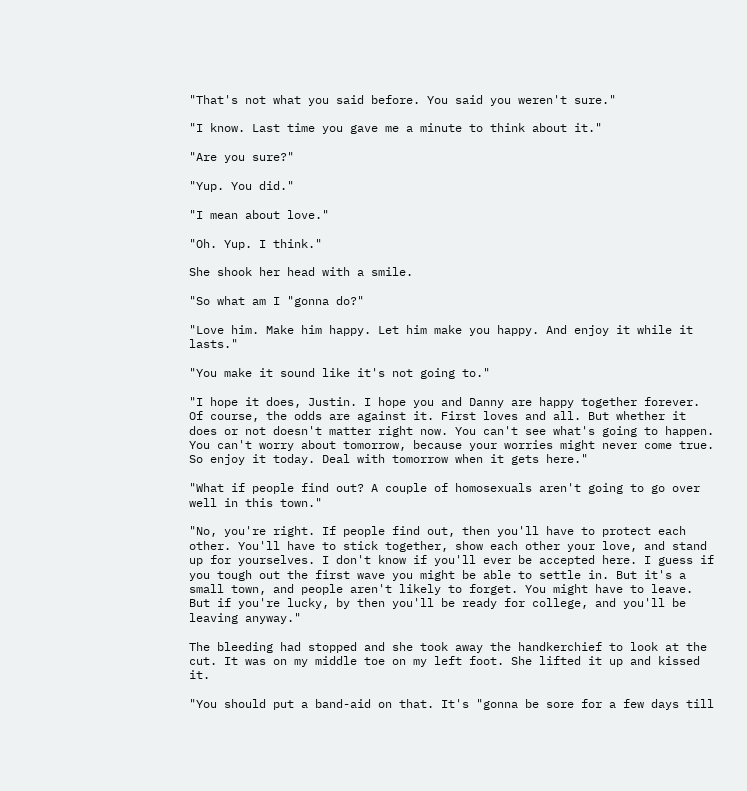"That's not what you said before. You said you weren't sure."

"I know. Last time you gave me a minute to think about it."

"Are you sure?"

"Yup. You did."

"I mean about love."

"Oh. Yup. I think."

She shook her head with a smile.

"So what am I "gonna do?"

"Love him. Make him happy. Let him make you happy. And enjoy it while it lasts."

"You make it sound like it's not going to."

"I hope it does, Justin. I hope you and Danny are happy together forever. Of course, the odds are against it. First loves and all. But whether it does or not doesn't matter right now. You can't see what's going to happen. You can't worry about tomorrow, because your worries might never come true. So enjoy it today. Deal with tomorrow when it gets here."

"What if people find out? A couple of homosexuals aren't going to go over well in this town."

"No, you're right. If people find out, then you'll have to protect each other. You'll have to stick together, show each other your love, and stand up for yourselves. I don't know if you'll ever be accepted here. I guess if you tough out the first wave you might be able to settle in. But it's a small town, and people aren't likely to forget. You might have to leave. But if you're lucky, by then you'll be ready for college, and you'll be leaving anyway."

The bleeding had stopped and she took away the handkerchief to look at the cut. It was on my middle toe on my left foot. She lifted it up and kissed it.

"You should put a band-aid on that. It's "gonna be sore for a few days till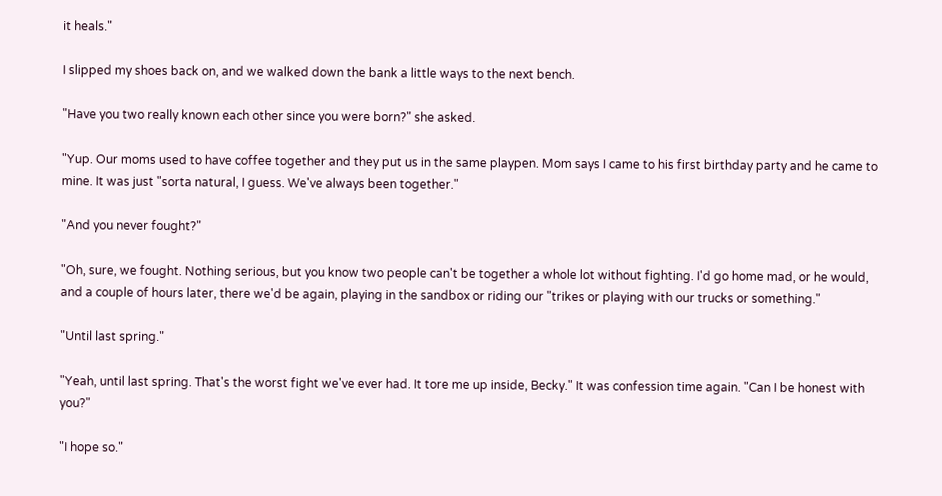it heals."

I slipped my shoes back on, and we walked down the bank a little ways to the next bench.

"Have you two really known each other since you were born?" she asked.

"Yup. Our moms used to have coffee together and they put us in the same playpen. Mom says I came to his first birthday party and he came to mine. It was just "sorta natural, I guess. We've always been together."

"And you never fought?"

"Oh, sure, we fought. Nothing serious, but you know two people can't be together a whole lot without fighting. I'd go home mad, or he would, and a couple of hours later, there we'd be again, playing in the sandbox or riding our "trikes or playing with our trucks or something."

"Until last spring."

"Yeah, until last spring. That's the worst fight we've ever had. It tore me up inside, Becky." It was confession time again. "Can I be honest with you?"

"I hope so."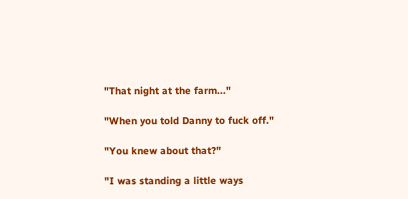"That night at the farm..."

"When you told Danny to fuck off."

"You knew about that?"

"I was standing a little ways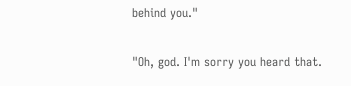behind you."

"Oh, god. I'm sorry you heard that.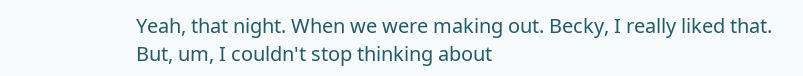Yeah, that night. When we were making out. Becky, I really liked that. But, um, I couldn't stop thinking about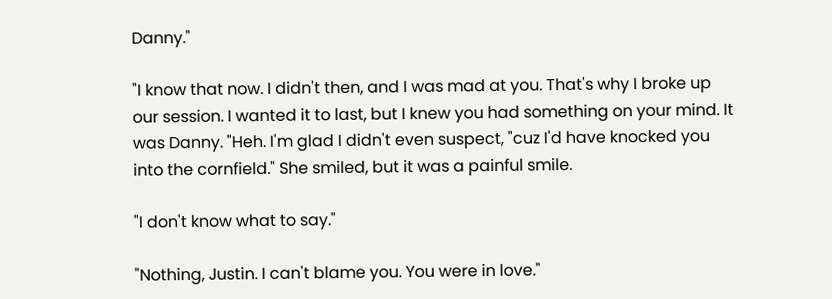Danny."

"I know that now. I didn't then, and I was mad at you. That's why I broke up our session. I wanted it to last, but I knew you had something on your mind. It was Danny. "Heh. I'm glad I didn't even suspect, "cuz I'd have knocked you into the cornfield." She smiled, but it was a painful smile.

"I don't know what to say."

"Nothing, Justin. I can't blame you. You were in love."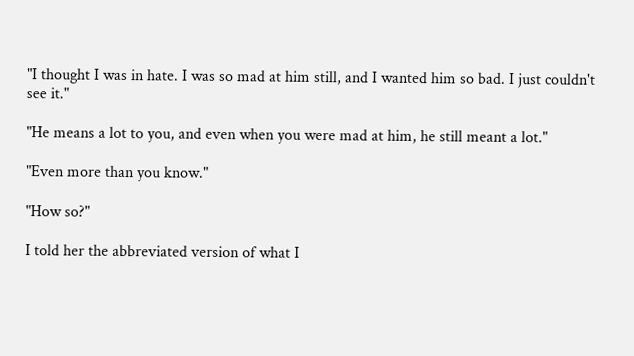"I thought I was in hate. I was so mad at him still, and I wanted him so bad. I just couldn't see it."

"He means a lot to you, and even when you were mad at him, he still meant a lot."

"Even more than you know."

"How so?"

I told her the abbreviated version of what I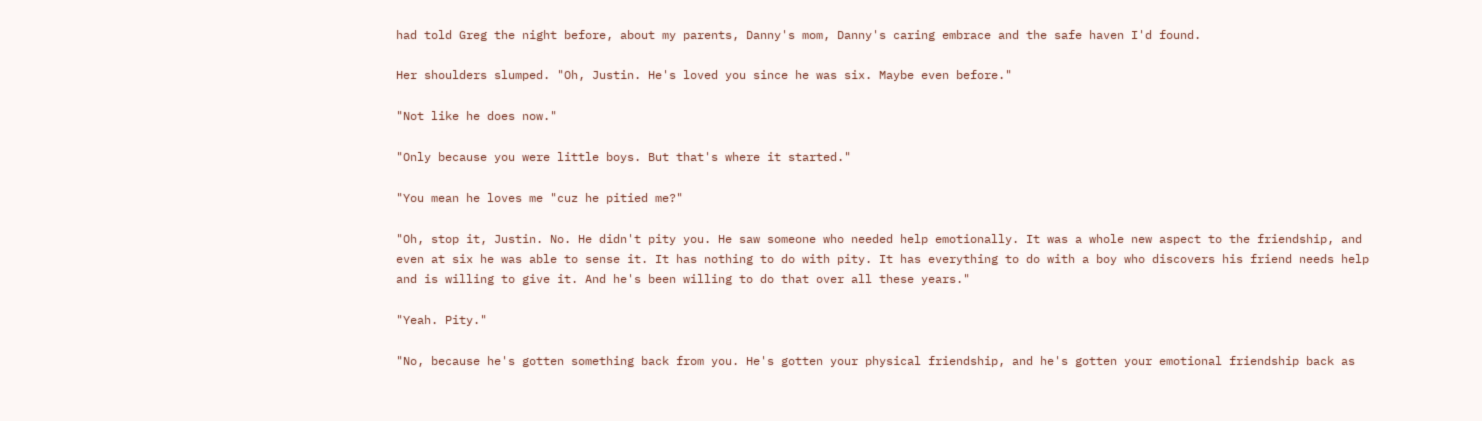had told Greg the night before, about my parents, Danny's mom, Danny's caring embrace and the safe haven I'd found.

Her shoulders slumped. "Oh, Justin. He's loved you since he was six. Maybe even before."

"Not like he does now."

"Only because you were little boys. But that's where it started."

"You mean he loves me "cuz he pitied me?"

"Oh, stop it, Justin. No. He didn't pity you. He saw someone who needed help emotionally. It was a whole new aspect to the friendship, and even at six he was able to sense it. It has nothing to do with pity. It has everything to do with a boy who discovers his friend needs help and is willing to give it. And he's been willing to do that over all these years."

"Yeah. Pity."

"No, because he's gotten something back from you. He's gotten your physical friendship, and he's gotten your emotional friendship back as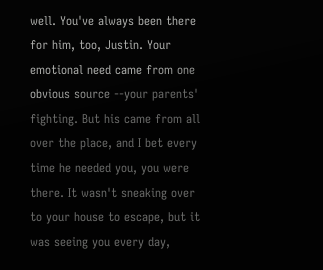well. You've always been there for him, too, Justin. Your emotional need came from one obvious source --your parents' fighting. But his came from all over the place, and I bet every time he needed you, you were there. It wasn't sneaking over to your house to escape, but it was seeing you every day,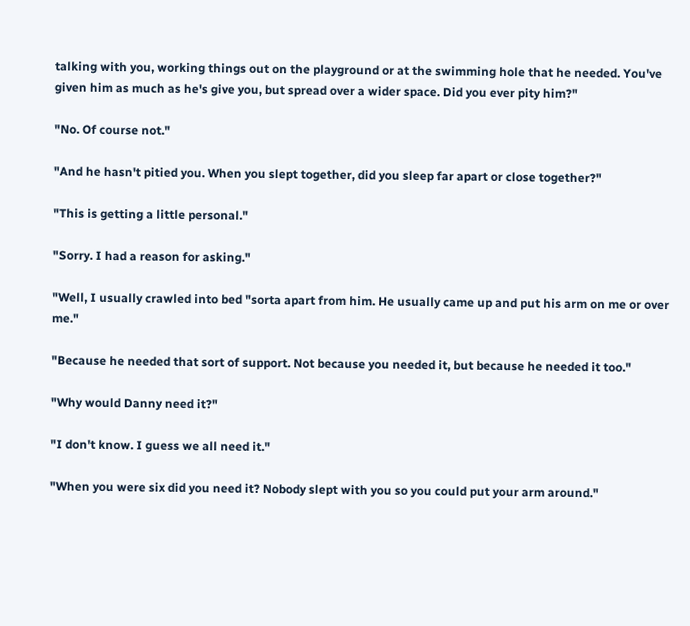talking with you, working things out on the playground or at the swimming hole that he needed. You've given him as much as he's give you, but spread over a wider space. Did you ever pity him?"

"No. Of course not."

"And he hasn't pitied you. When you slept together, did you sleep far apart or close together?"

"This is getting a little personal."

"Sorry. I had a reason for asking."

"Well, I usually crawled into bed "sorta apart from him. He usually came up and put his arm on me or over me."

"Because he needed that sort of support. Not because you needed it, but because he needed it too."

"Why would Danny need it?"

"I don't know. I guess we all need it."

"When you were six did you need it? Nobody slept with you so you could put your arm around."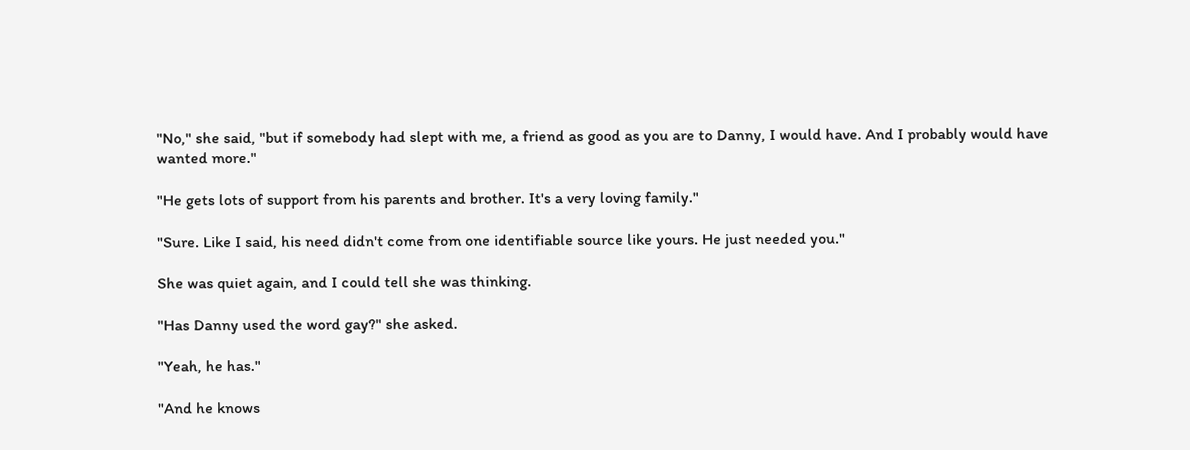"No," she said, "but if somebody had slept with me, a friend as good as you are to Danny, I would have. And I probably would have wanted more."

"He gets lots of support from his parents and brother. It's a very loving family."

"Sure. Like I said, his need didn't come from one identifiable source like yours. He just needed you."

She was quiet again, and I could tell she was thinking.

"Has Danny used the word gay?" she asked.

"Yeah, he has."

"And he knows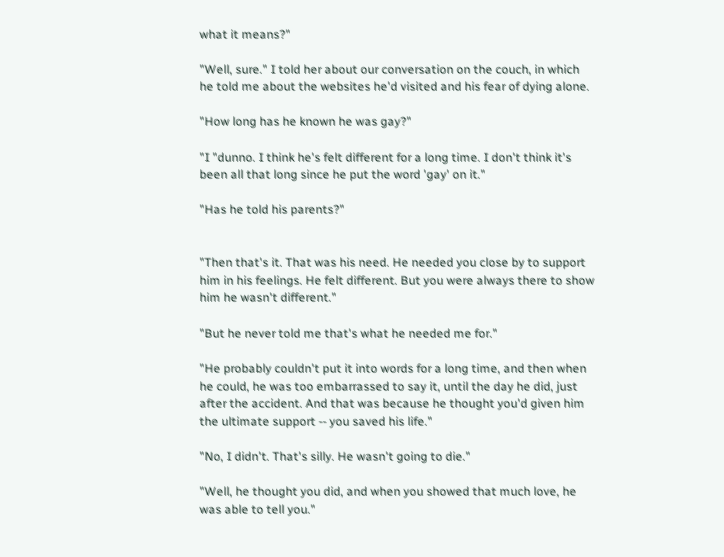what it means?"

"Well, sure." I told her about our conversation on the couch, in which he told me about the websites he'd visited and his fear of dying alone.

"How long has he known he was gay?"

"I "dunno. I think he's felt different for a long time. I don't think it's been all that long since he put the word 'gay' on it."

"Has he told his parents?"


"Then that's it. That was his need. He needed you close by to support him in his feelings. He felt different. But you were always there to show him he wasn't different."

"But he never told me that's what he needed me for."

"He probably couldn't put it into words for a long time, and then when he could, he was too embarrassed to say it, until the day he did, just after the accident. And that was because he thought you'd given him the ultimate support -- you saved his life."

"No, I didn't. That's silly. He wasn't going to die."

"Well, he thought you did, and when you showed that much love, he was able to tell you."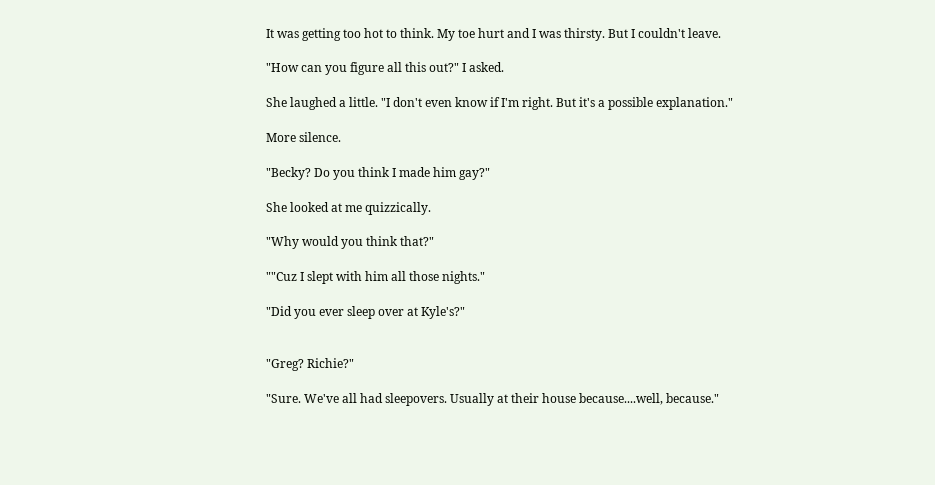It was getting too hot to think. My toe hurt and I was thirsty. But I couldn't leave.

"How can you figure all this out?" I asked.

She laughed a little. "I don't even know if I'm right. But it's a possible explanation."

More silence.

"Becky? Do you think I made him gay?"

She looked at me quizzically.

"Why would you think that?"

""Cuz I slept with him all those nights."

"Did you ever sleep over at Kyle's?"


"Greg? Richie?"

"Sure. We've all had sleepovers. Usually at their house because....well, because."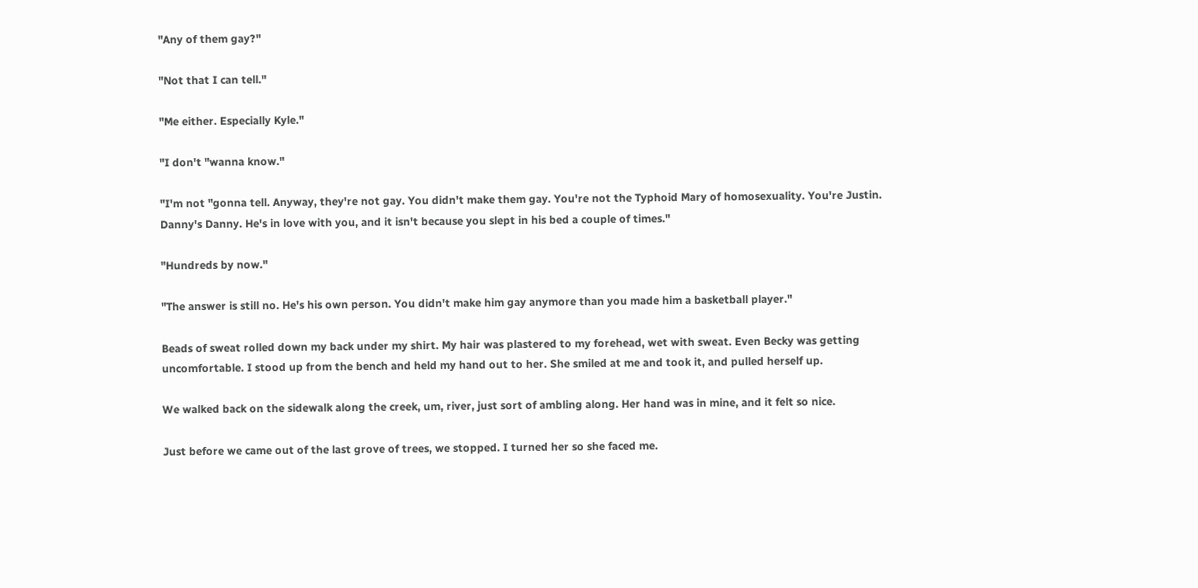"Any of them gay?"

"Not that I can tell."

"Me either. Especially Kyle."

"I don't "wanna know."

"I'm not "gonna tell. Anyway, they're not gay. You didn't make them gay. You're not the Typhoid Mary of homosexuality. You're Justin. Danny's Danny. He's in love with you, and it isn't because you slept in his bed a couple of times."

"Hundreds by now."

"The answer is still no. He's his own person. You didn't make him gay anymore than you made him a basketball player."

Beads of sweat rolled down my back under my shirt. My hair was plastered to my forehead, wet with sweat. Even Becky was getting uncomfortable. I stood up from the bench and held my hand out to her. She smiled at me and took it, and pulled herself up.

We walked back on the sidewalk along the creek, um, river, just sort of ambling along. Her hand was in mine, and it felt so nice.

Just before we came out of the last grove of trees, we stopped. I turned her so she faced me.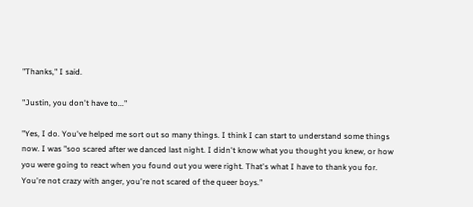"Thanks," I said.

"Justin, you don't have to..."

"Yes, I do. You've helped me sort out so many things. I think I can start to understand some things now. I was "soo scared after we danced last night. I didn't know what you thought you knew, or how you were going to react when you found out you were right. That's what I have to thank you for. You're not crazy with anger, you're not scared of the queer boys."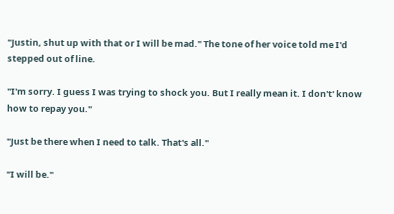"Justin, shut up with that or I will be mad." The tone of her voice told me I'd stepped out of line.

"I'm sorry. I guess I was trying to shock you. But I really mean it. I don't' know how to repay you."

"Just be there when I need to talk. That's all."

"I will be."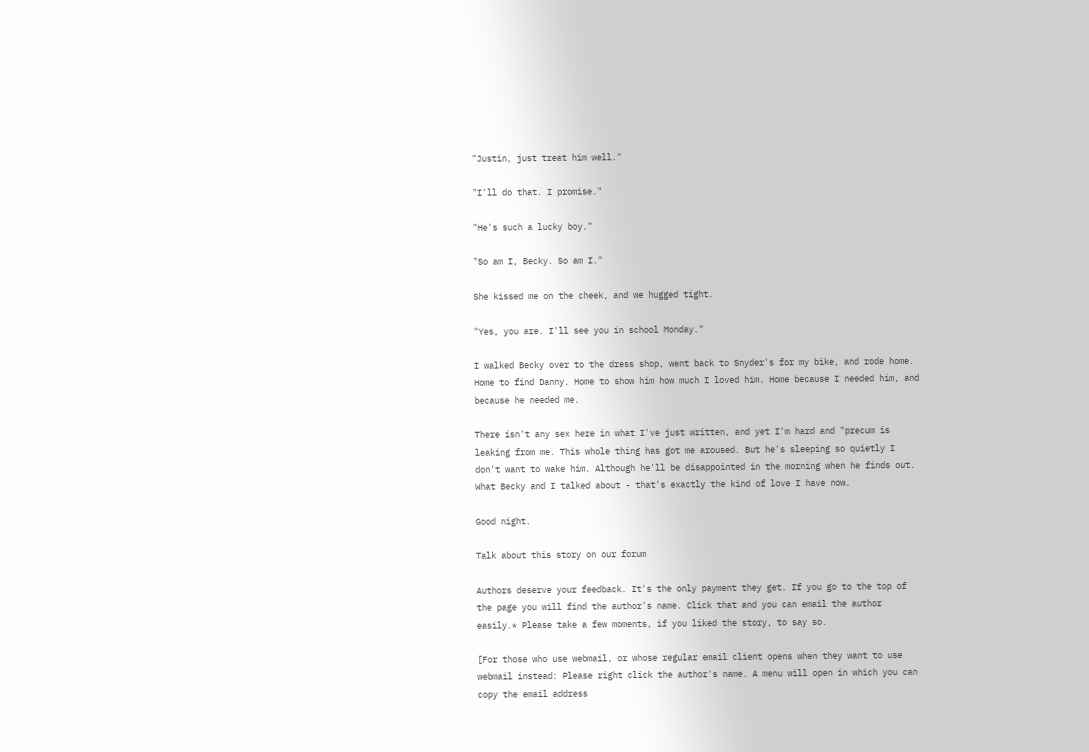"Justin, just treat him well."

"I'll do that. I promise."

"He's such a lucky boy."

"So am I, Becky. So am I."

She kissed me on the cheek, and we hugged tight.

"Yes, you are. I'll see you in school Monday."

I walked Becky over to the dress shop, went back to Snyder's for my bike, and rode home. Home to find Danny. Home to show him how much I loved him. Home because I needed him, and because he needed me.

There isn't any sex here in what I've just written, and yet I'm hard and "precum is leaking from me. This whole thing has got me aroused. But he's sleeping so quietly I don't want to wake him. Although he'll be disappointed in the morning when he finds out. What Becky and I talked about - that's exactly the kind of love I have now.

Good night.

Talk about this story on our forum

Authors deserve your feedback. It's the only payment they get. If you go to the top of the page you will find the author's name. Click that and you can email the author easily.* Please take a few moments, if you liked the story, to say so.

[For those who use webmail, or whose regular email client opens when they want to use webmail instead: Please right click the author's name. A menu will open in which you can copy the email address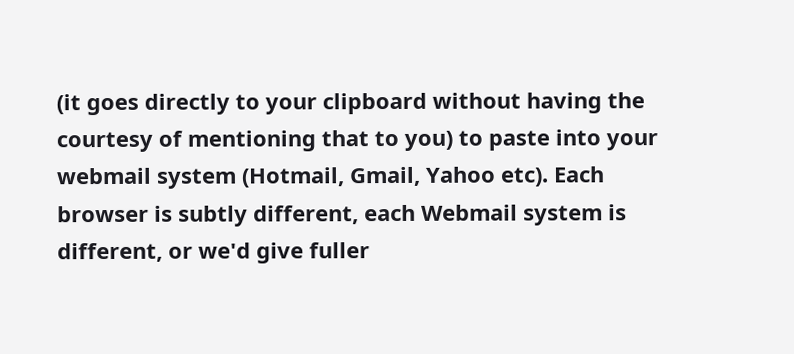(it goes directly to your clipboard without having the courtesy of mentioning that to you) to paste into your webmail system (Hotmail, Gmail, Yahoo etc). Each browser is subtly different, each Webmail system is different, or we'd give fuller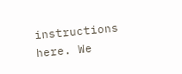instructions here. We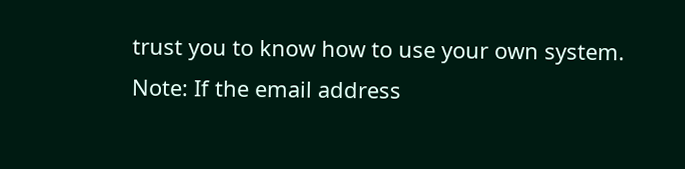trust you to know how to use your own system. Note: If the email address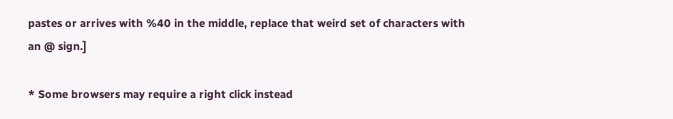pastes or arrives with %40 in the middle, replace that weird set of characters with an @ sign.]

* Some browsers may require a right click instead